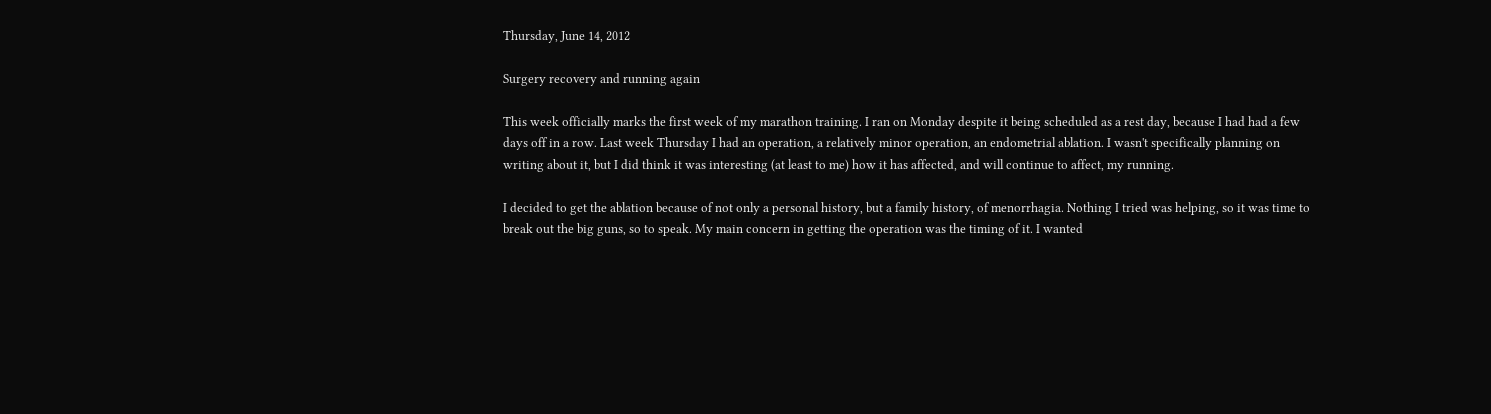Thursday, June 14, 2012

Surgery recovery and running again

This week officially marks the first week of my marathon training. I ran on Monday despite it being scheduled as a rest day, because I had had a few days off in a row. Last week Thursday I had an operation, a relatively minor operation, an endometrial ablation. I wasn't specifically planning on writing about it, but I did think it was interesting (at least to me) how it has affected, and will continue to affect, my running.

I decided to get the ablation because of not only a personal history, but a family history, of menorrhagia. Nothing I tried was helping, so it was time to break out the big guns, so to speak. My main concern in getting the operation was the timing of it. I wanted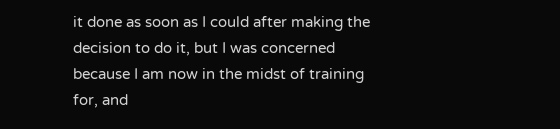it done as soon as I could after making the decision to do it, but I was concerned because I am now in the midst of training for, and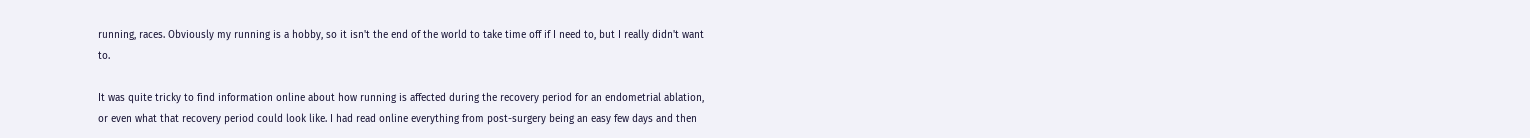running, races. Obviously my running is a hobby, so it isn't the end of the world to take time off if I need to, but I really didn't want to.

It was quite tricky to find information online about how running is affected during the recovery period for an endometrial ablation, or even what that recovery period could look like. I had read online everything from post-surgery being an easy few days and then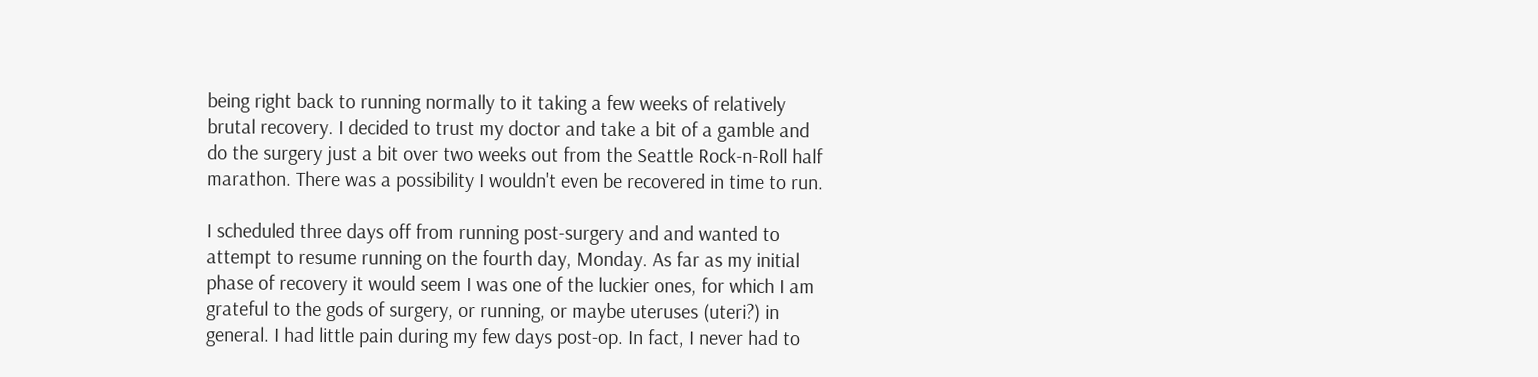being right back to running normally to it taking a few weeks of relatively brutal recovery. I decided to trust my doctor and take a bit of a gamble and do the surgery just a bit over two weeks out from the Seattle Rock-n-Roll half marathon. There was a possibility I wouldn't even be recovered in time to run.

I scheduled three days off from running post-surgery and and wanted to attempt to resume running on the fourth day, Monday. As far as my initial phase of recovery it would seem I was one of the luckier ones, for which I am grateful to the gods of surgery, or running, or maybe uteruses (uteri?) in general. I had little pain during my few days post-op. In fact, I never had to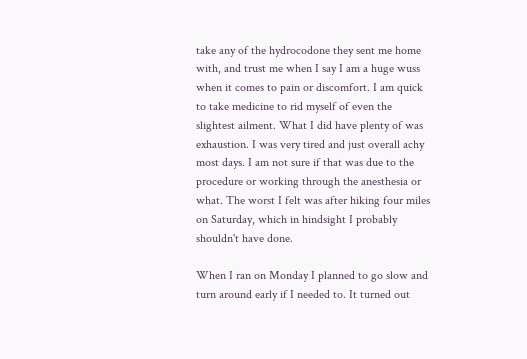take any of the hydrocodone they sent me home with, and trust me when I say I am a huge wuss when it comes to pain or discomfort. I am quick to take medicine to rid myself of even the slightest ailment. What I did have plenty of was exhaustion. I was very tired and just overall achy most days. I am not sure if that was due to the procedure or working through the anesthesia or what. The worst I felt was after hiking four miles on Saturday, which in hindsight I probably shouldn't have done.

When I ran on Monday I planned to go slow and turn around early if I needed to. It turned out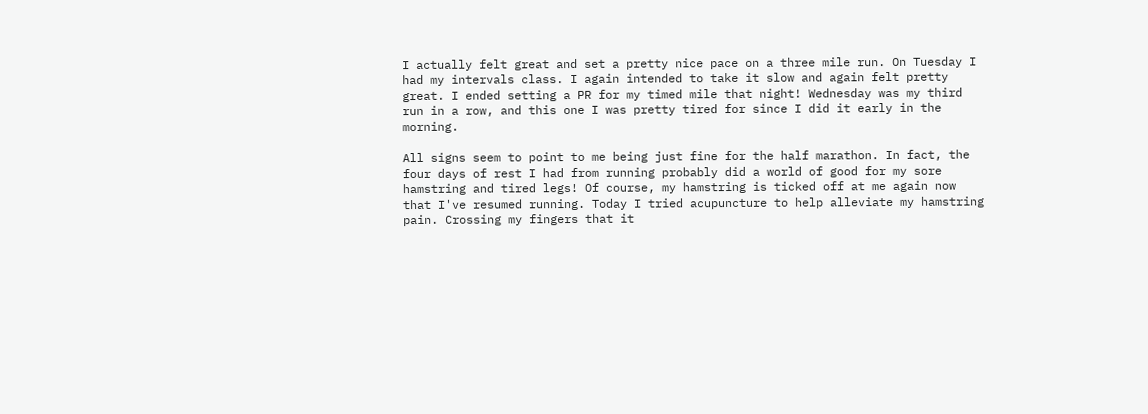I actually felt great and set a pretty nice pace on a three mile run. On Tuesday I had my intervals class. I again intended to take it slow and again felt pretty great. I ended setting a PR for my timed mile that night! Wednesday was my third run in a row, and this one I was pretty tired for since I did it early in the morning.

All signs seem to point to me being just fine for the half marathon. In fact, the four days of rest I had from running probably did a world of good for my sore hamstring and tired legs! Of course, my hamstring is ticked off at me again now that I've resumed running. Today I tried acupuncture to help alleviate my hamstring pain. Crossing my fingers that it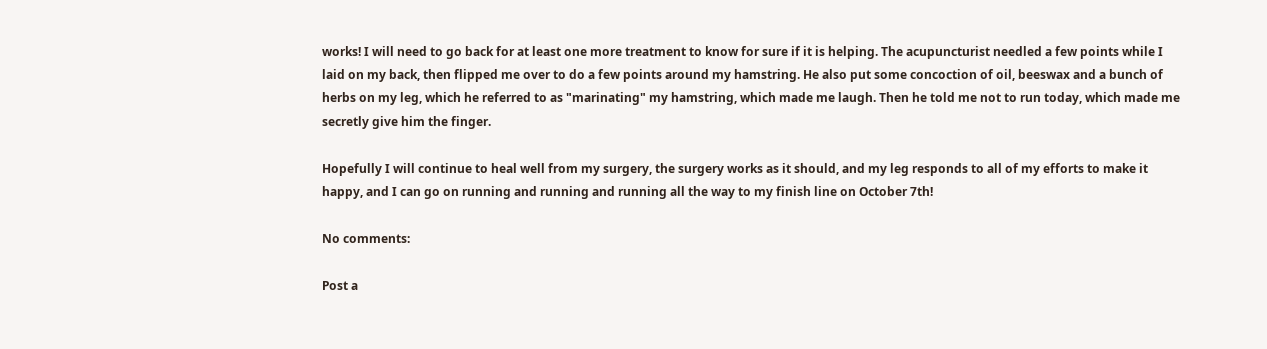works! I will need to go back for at least one more treatment to know for sure if it is helping. The acupuncturist needled a few points while I laid on my back, then flipped me over to do a few points around my hamstring. He also put some concoction of oil, beeswax and a bunch of herbs on my leg, which he referred to as "marinating" my hamstring, which made me laugh. Then he told me not to run today, which made me secretly give him the finger.

Hopefully I will continue to heal well from my surgery, the surgery works as it should, and my leg responds to all of my efforts to make it happy, and I can go on running and running and running all the way to my finish line on October 7th!

No comments:

Post a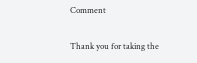Comment

Thank you for taking the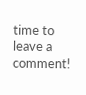time to leave a comment!